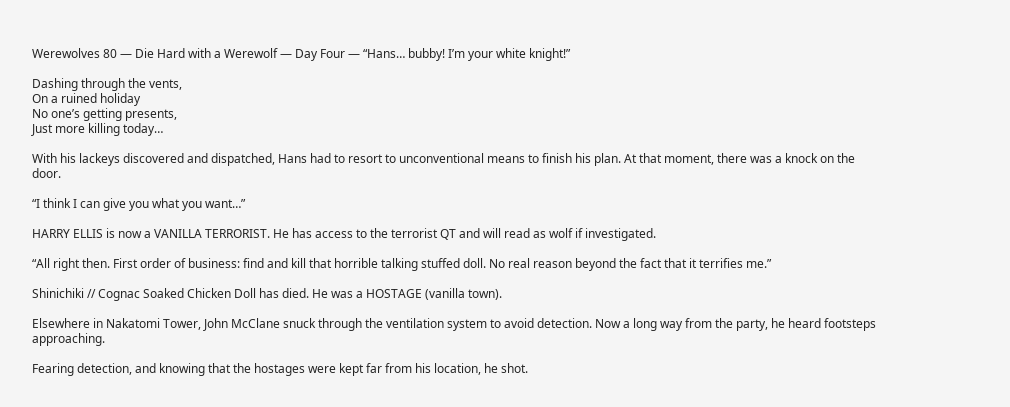Werewolves 80 — Die Hard with a Werewolf — Day Four — “Hans… bubby! I’m your white knight!”

Dashing through the vents,
On a ruined holiday
No one’s getting presents,
Just more killing today…

With his lackeys discovered and dispatched, Hans had to resort to unconventional means to finish his plan. At that moment, there was a knock on the door.

“I think I can give you what you want…”

HARRY ELLIS is now a VANILLA TERRORIST. He has access to the terrorist QT and will read as wolf if investigated.

“All right then. First order of business: find and kill that horrible talking stuffed doll. No real reason beyond the fact that it terrifies me.”

Shinichiki // Cognac Soaked Chicken Doll has died. He was a HOSTAGE (vanilla town).

Elsewhere in Nakatomi Tower, John McClane snuck through the ventilation system to avoid detection. Now a long way from the party, he heard footsteps approaching.

Fearing detection, and knowing that the hostages were kept far from his location, he shot.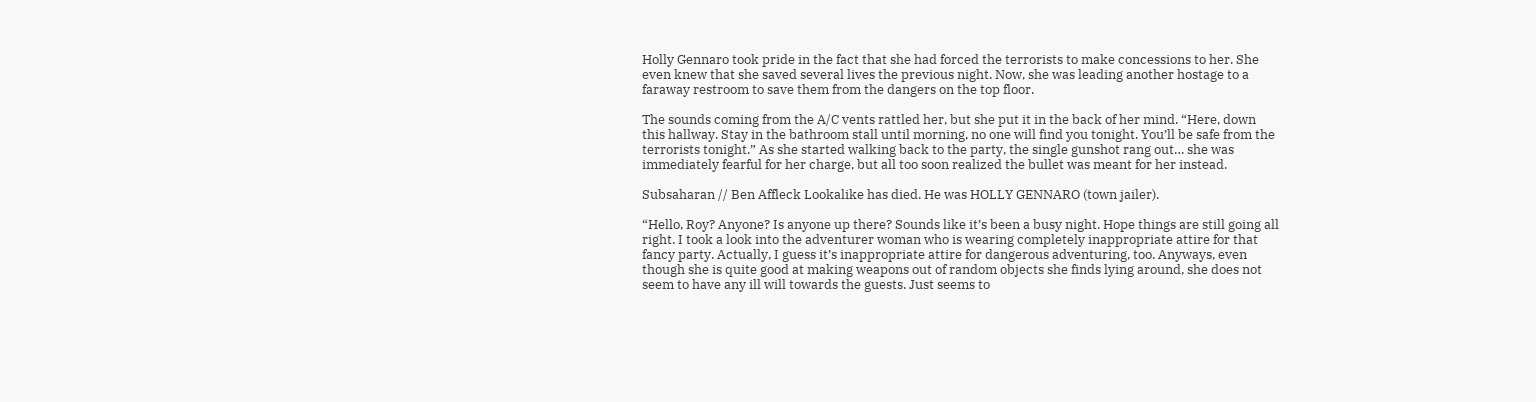Holly Gennaro took pride in the fact that she had forced the terrorists to make concessions to her. She even knew that she saved several lives the previous night. Now, she was leading another hostage to a faraway restroom to save them from the dangers on the top floor.

The sounds coming from the A/C vents rattled her, but she put it in the back of her mind. “Here, down this hallway. Stay in the bathroom stall until morning, no one will find you tonight. You’ll be safe from the terrorists tonight.” As she started walking back to the party, the single gunshot rang out… she was immediately fearful for her charge, but all too soon realized the bullet was meant for her instead.

Subsaharan // Ben Affleck Lookalike has died. He was HOLLY GENNARO (town jailer).

“Hello, Roy? Anyone? Is anyone up there? Sounds like it’s been a busy night. Hope things are still going all right. I took a look into the adventurer woman who is wearing completely inappropriate attire for that fancy party. Actually, I guess it’s inappropriate attire for dangerous adventuring, too. Anyways, even though she is quite good at making weapons out of random objects she finds lying around, she does not seem to have any ill will towards the guests. Just seems to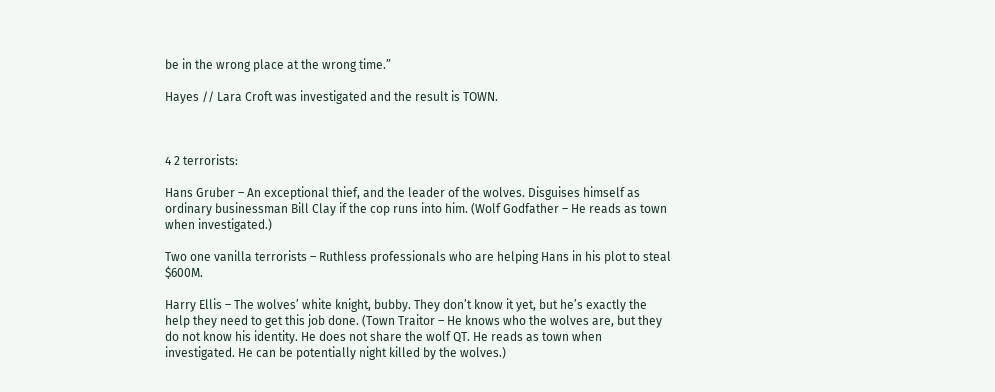be in the wrong place at the wrong time.”

Hayes // Lara Croft was investigated and the result is TOWN.



4 2 terrorists:

Hans Gruber – An exceptional thief, and the leader of the wolves. Disguises himself as ordinary businessman Bill Clay if the cop runs into him. (Wolf Godfather – He reads as town when investigated.)

Two one vanilla terrorists – Ruthless professionals who are helping Hans in his plot to steal $600M.

Harry Ellis – The wolves’ white knight, bubby. They don’t know it yet, but he’s exactly the help they need to get this job done. (Town Traitor – He knows who the wolves are, but they do not know his identity. He does not share the wolf QT. He reads as town when investigated. He can be potentially night killed by the wolves.)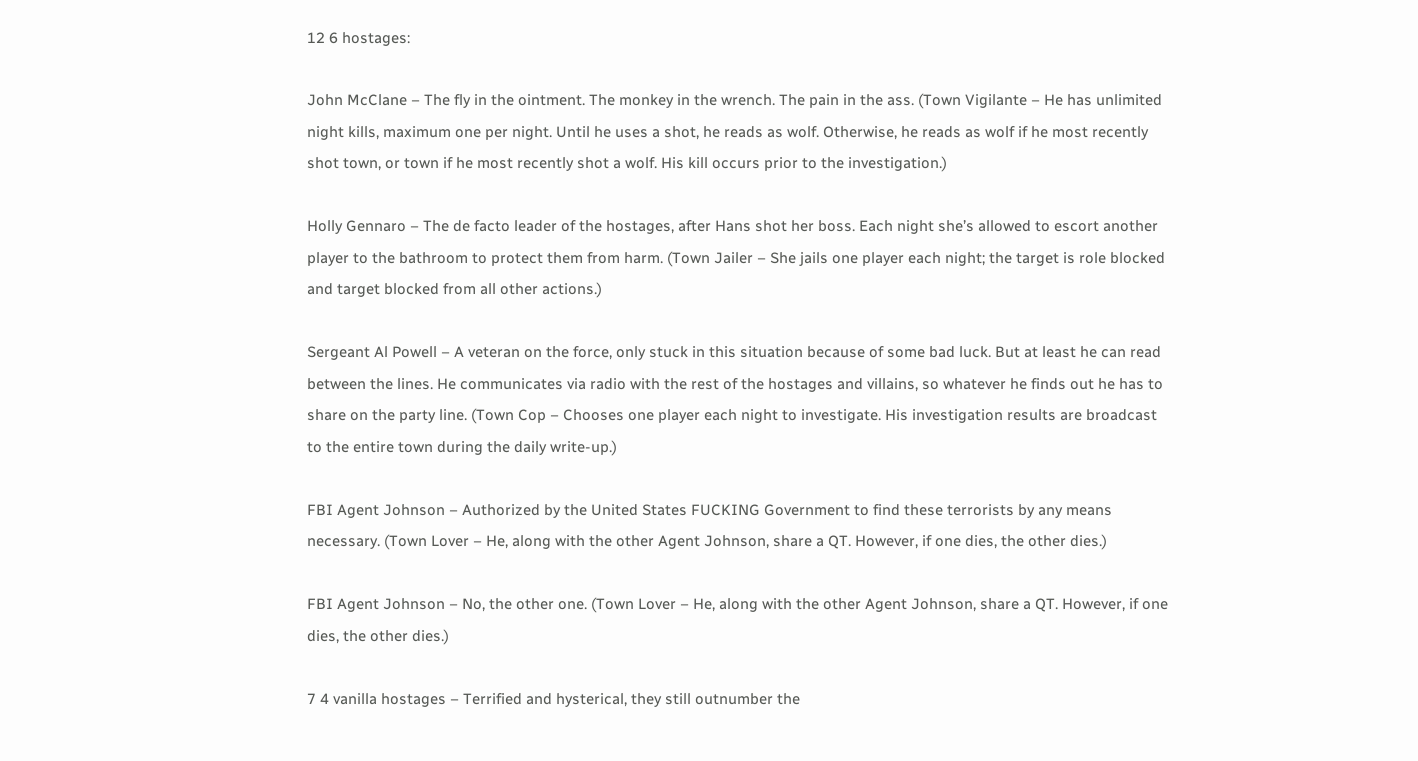12 6 hostages:

John McClane – The fly in the ointment. The monkey in the wrench. The pain in the ass. (Town Vigilante – He has unlimited night kills, maximum one per night. Until he uses a shot, he reads as wolf. Otherwise, he reads as wolf if he most recently shot town, or town if he most recently shot a wolf. His kill occurs prior to the investigation.)

Holly Gennaro – The de facto leader of the hostages, after Hans shot her boss. Each night she’s allowed to escort another player to the bathroom to protect them from harm. (Town Jailer – She jails one player each night; the target is role blocked and target blocked from all other actions.)

Sergeant Al Powell – A veteran on the force, only stuck in this situation because of some bad luck. But at least he can read between the lines. He communicates via radio with the rest of the hostages and villains, so whatever he finds out he has to share on the party line. (Town Cop – Chooses one player each night to investigate. His investigation results are broadcast to the entire town during the daily write-up.)

FBI Agent Johnson – Authorized by the United States FUCKING Government to find these terrorists by any means necessary. (Town Lover – He, along with the other Agent Johnson, share a QT. However, if one dies, the other dies.)

FBI Agent Johnson – No, the other one. (Town Lover – He, along with the other Agent Johnson, share a QT. However, if one dies, the other dies.)

7 4 vanilla hostages – Terrified and hysterical, they still outnumber the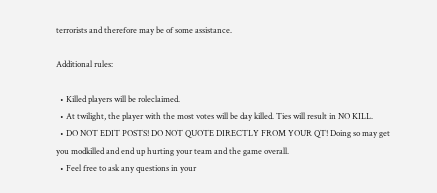terrorists and therefore may be of some assistance.

Additional rules:

  • Killed players will be roleclaimed.
  • At twilight, the player with the most votes will be day killed. Ties will result in NO KILL.
  • DO NOT EDIT POSTS! DO NOT QUOTE DIRECTLY FROM YOUR QT! Doing so may get you modkilled and end up hurting your team and the game overall.
  • Feel free to ask any questions in your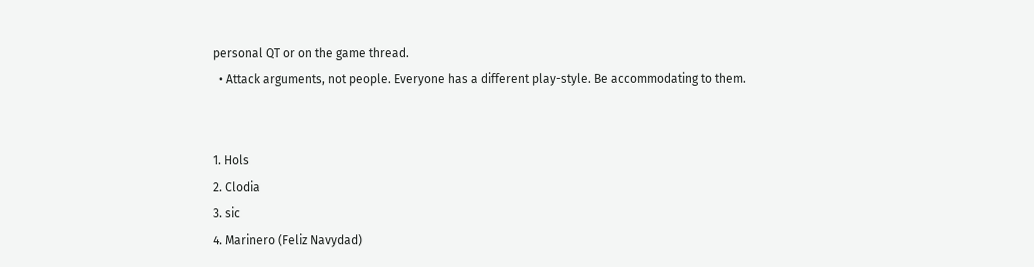personal QT or on the game thread.
  • Attack arguments, not people. Everyone has a different play-style. Be accommodating to them.


1. Hols
2. Clodia
3. sic
4. Marinero (Feliz Navydad)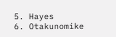5. Hayes
6. Otakunomike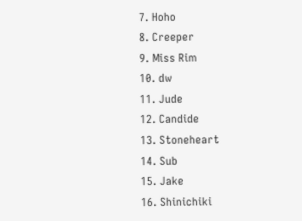7. Hoho
8. Creeper
9. Miss Rim
10. dw
11. Jude
12. Candide
13. Stoneheart
14. Sub
15. Jake
16. Shinichiki